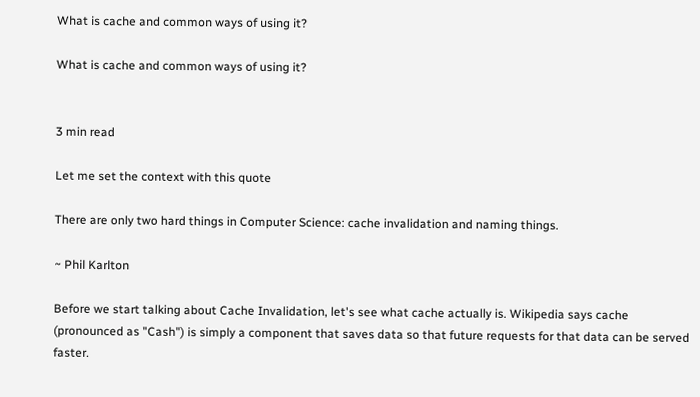What is cache and common ways of using it?

What is cache and common ways of using it?


3 min read

Let me set the context with this quote

There are only two hard things in Computer Science: cache invalidation and naming things.

~ Phil Karlton

Before we start talking about Cache Invalidation, let's see what cache actually is. Wikipedia says cache (pronounced as "Cash") is simply a component that saves data so that future requests for that data can be served faster.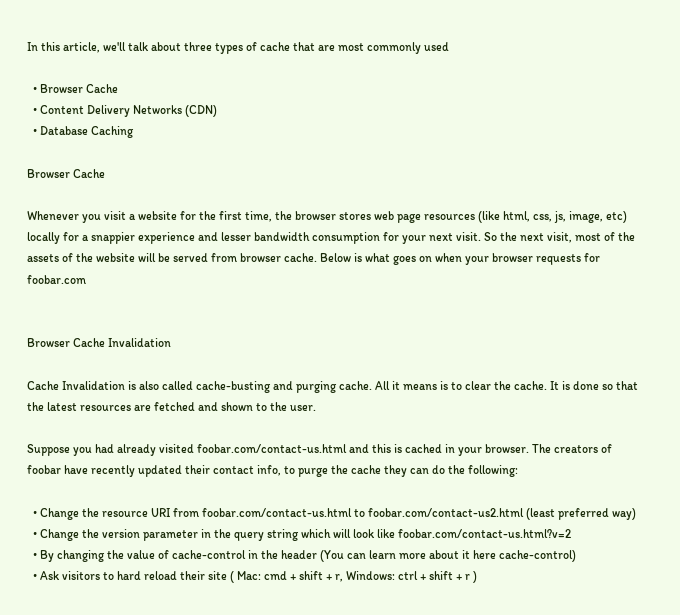In this article, we'll talk about three types of cache that are most commonly used

  • Browser Cache
  • Content Delivery Networks (CDN)
  • Database Caching

Browser Cache

Whenever you visit a website for the first time, the browser stores web page resources (like html, css, js, image, etc) locally for a snappier experience and lesser bandwidth consumption for your next visit. So the next visit, most of the assets of the website will be served from browser cache. Below is what goes on when your browser requests for foobar.com


Browser Cache Invalidation

Cache Invalidation is also called cache-busting and purging cache. All it means is to clear the cache. It is done so that the latest resources are fetched and shown to the user.

Suppose you had already visited foobar.com/contact-us.html and this is cached in your browser. The creators of foobar have recently updated their contact info, to purge the cache they can do the following:

  • Change the resource URI from foobar.com/contact-us.html to foobar.com/contact-us2.html (least preferred way)
  • Change the version parameter in the query string which will look like foobar.com/contact-us.html?v=2
  • By changing the value of cache-control in the header (You can learn more about it here cache-control)
  • Ask visitors to hard reload their site ( Mac: cmd + shift + r, Windows: ctrl + shift + r )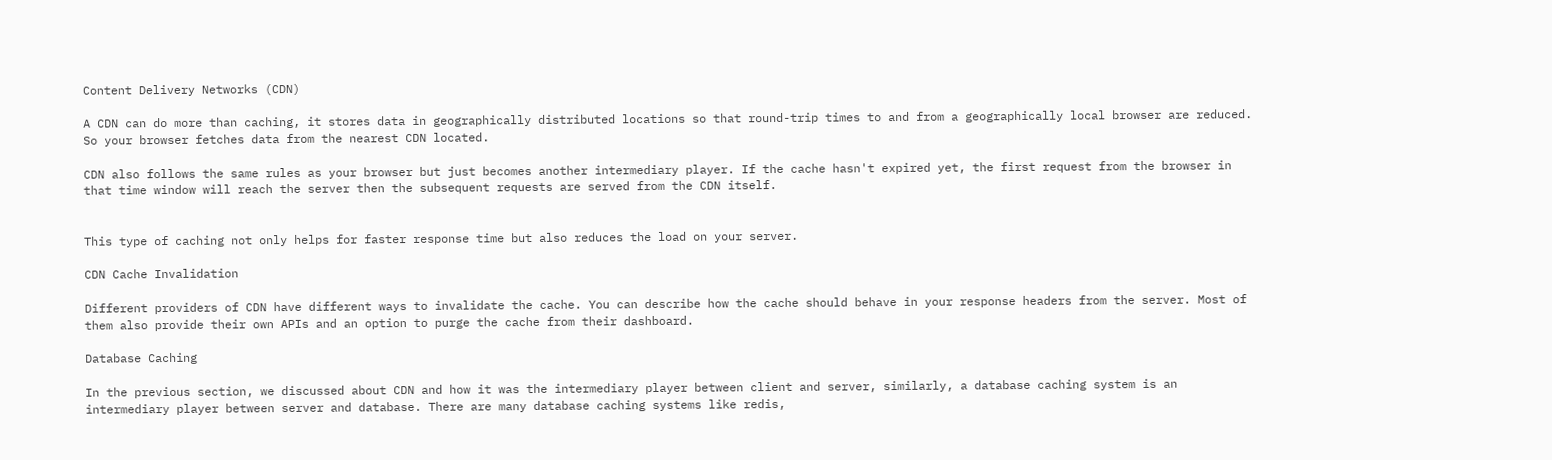Content Delivery Networks (CDN)

A CDN can do more than caching, it stores data in geographically distributed locations so that round-trip times to and from a geographically local browser are reduced. So your browser fetches data from the nearest CDN located.

CDN also follows the same rules as your browser but just becomes another intermediary player. If the cache hasn't expired yet, the first request from the browser in that time window will reach the server then the subsequent requests are served from the CDN itself.


This type of caching not only helps for faster response time but also reduces the load on your server.

CDN Cache Invalidation

Different providers of CDN have different ways to invalidate the cache. You can describe how the cache should behave in your response headers from the server. Most of them also provide their own APIs and an option to purge the cache from their dashboard.

Database Caching

In the previous section, we discussed about CDN and how it was the intermediary player between client and server, similarly, a database caching system is an intermediary player between server and database. There are many database caching systems like redis,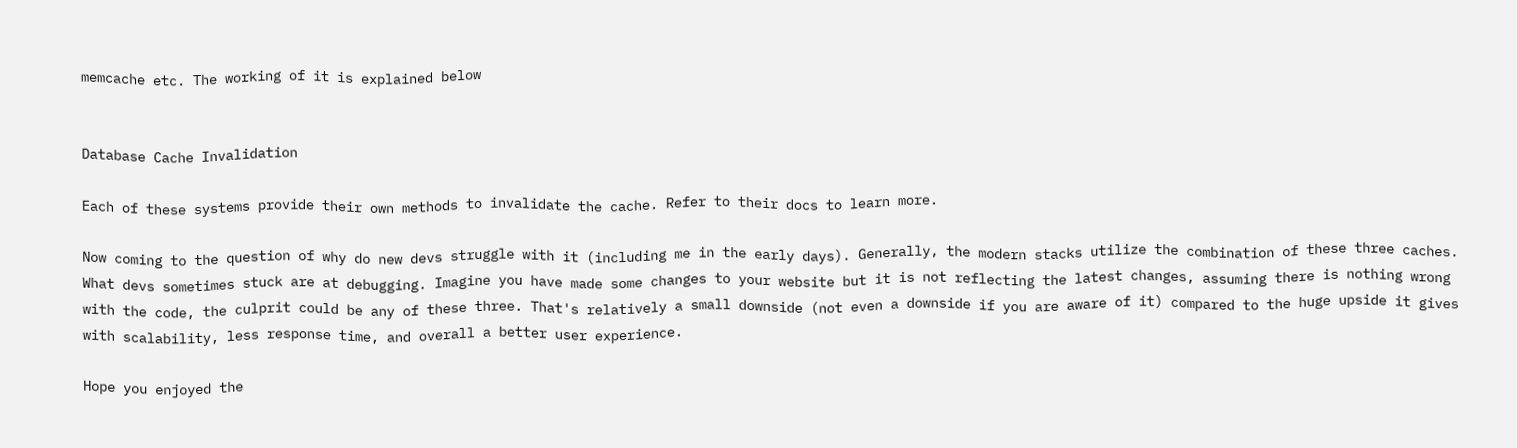memcache etc. The working of it is explained below


Database Cache Invalidation

Each of these systems provide their own methods to invalidate the cache. Refer to their docs to learn more.

Now coming to the question of why do new devs struggle with it (including me in the early days). Generally, the modern stacks utilize the combination of these three caches. What devs sometimes stuck are at debugging. Imagine you have made some changes to your website but it is not reflecting the latest changes, assuming there is nothing wrong with the code, the culprit could be any of these three. That's relatively a small downside (not even a downside if you are aware of it) compared to the huge upside it gives with scalability, less response time, and overall a better user experience.

Hope you enjoyed the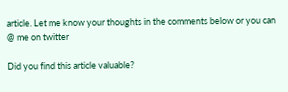article. Let me know your thoughts in the comments below or you can @ me on twitter

Did you find this article valuable?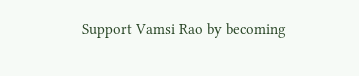Support Vamsi Rao by becoming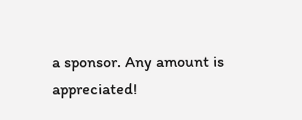a sponsor. Any amount is appreciated!